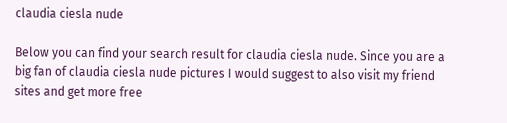claudia ciesla nude

Below you can find your search result for claudia ciesla nude. Since you are a big fan of claudia ciesla nude pictures I would suggest to also visit my friend sites and get more free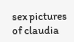sex pictures of claudia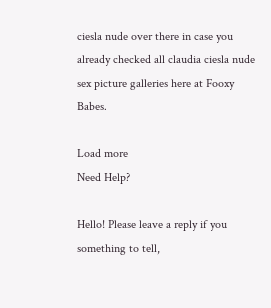ciesla nude over there in case you already checked all claudia ciesla nude sex picture galleries here at Fooxy Babes.

Load more
Need Help?

Hello! Please leave a reply if you something to tell,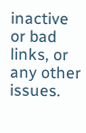inactive or bad links, or any other issues.